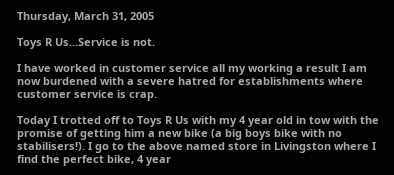Thursday, March 31, 2005

Toys R Us...Service is not.

I have worked in customer service all my working a result I am now burdened with a severe hatred for establishments where customer service is crap.

Today I trotted off to Toys R Us with my 4 year old in tow with the promise of getting him a new bike (a big boys bike with no stabilisers!). I go to the above named store in Livingston where I find the perfect bike, 4 year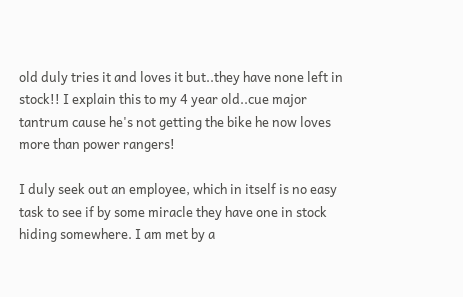old duly tries it and loves it but..they have none left in stock!! I explain this to my 4 year old..cue major tantrum cause he's not getting the bike he now loves more than power rangers!

I duly seek out an employee, which in itself is no easy task to see if by some miracle they have one in stock hiding somewhere. I am met by a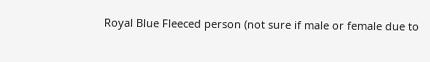Royal Blue Fleeced person (not sure if male or female due to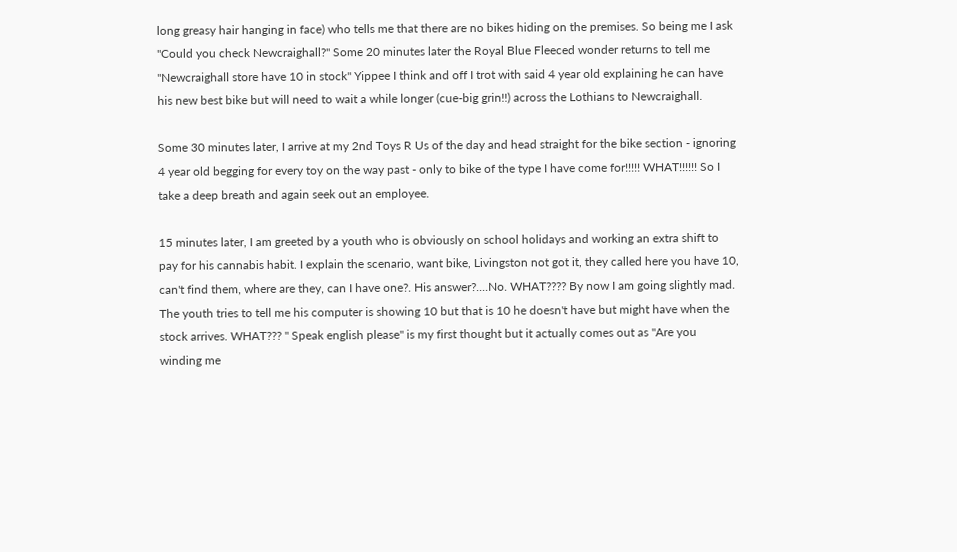long greasy hair hanging in face) who tells me that there are no bikes hiding on the premises. So being me I ask "Could you check Newcraighall?" Some 20 minutes later the Royal Blue Fleeced wonder returns to tell me "Newcraighall store have 10 in stock" Yippee I think and off I trot with said 4 year old explaining he can have his new best bike but will need to wait a while longer (cue-big grin!!) across the Lothians to Newcraighall.

Some 30 minutes later, I arrive at my 2nd Toys R Us of the day and head straight for the bike section - ignoring 4 year old begging for every toy on the way past - only to bike of the type I have come for!!!!! WHAT!!!!!! So I take a deep breath and again seek out an employee.

15 minutes later, I am greeted by a youth who is obviously on school holidays and working an extra shift to pay for his cannabis habit. I explain the scenario, want bike, Livingston not got it, they called here you have 10, can't find them, where are they, can I have one?. His answer?....No. WHAT???? By now I am going slightly mad. The youth tries to tell me his computer is showing 10 but that is 10 he doesn't have but might have when the stock arrives. WHAT??? " Speak english please" is my first thought but it actually comes out as "Are you winding me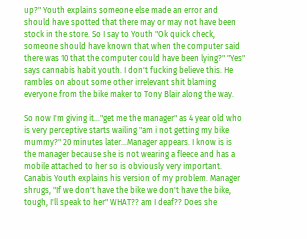up?" Youth explains someone else made an error and should have spotted that there may or may not have been stock in the store. So I say to Youth "Ok quick check, someone should have known that when the computer said there was 10 that the computer could have been lying?" "Yes" says cannabis habit youth. I don't fucking believe this. He rambles on about some other irrelevant shit blaming everyone from the bike maker to Tony Blair along the way.

So now I'm giving it..."get me the manager" as 4 year old who is very perceptive starts wailing "am i not getting my bike mummy?" 20 minutes later...Manager appears. I know is is the manager because she is not wearing a fleece and has a mobile attached to her so is obviously very important. Canabis Youth explains his version of my problem. Manager shrugs, "If we don't have the bike we don't have the bike, tough, I'll speak to her" WHAT?? am I deaf?? Does she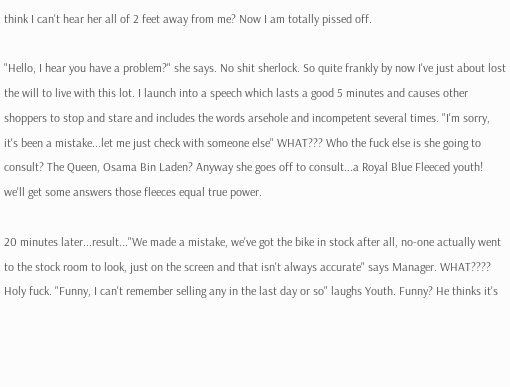think I can't hear her all of 2 feet away from me? Now I am totally pissed off.

"Hello, I hear you have a problem?" she says. No shit sherlock. So quite frankly by now I've just about lost the will to live with this lot. I launch into a speech which lasts a good 5 minutes and causes other shoppers to stop and stare and includes the words arsehole and incompetent several times. "I'm sorry, it's been a mistake...let me just check with someone else" WHAT??? Who the fuck else is she going to consult? The Queen, Osama Bin Laden? Anyway she goes off to consult...a Royal Blue Fleeced youth! we'll get some answers those fleeces equal true power.

20 minutes later...result..."We made a mistake, we've got the bike in stock after all, no-one actually went to the stock room to look, just on the screen and that isn't always accurate" says Manager. WHAT???? Holy fuck. "Funny, I can't remember selling any in the last day or so" laughs Youth. Funny? He thinks it's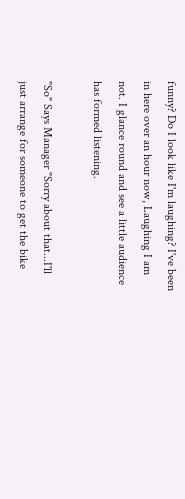funny? Do I look like I'm laughing? I've been in here over an hour now, Laughing I am not. I glance round and see a little audience has formed listening.

"So" Says Manager "Sorry about that...I'll just arrange for someone to get the bike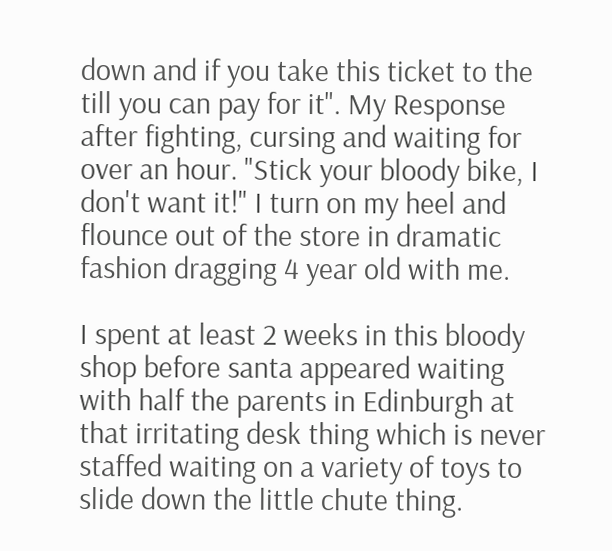down and if you take this ticket to the till you can pay for it". My Response after fighting, cursing and waiting for over an hour. "Stick your bloody bike, I don't want it!" I turn on my heel and flounce out of the store in dramatic fashion dragging 4 year old with me.

I spent at least 2 weeks in this bloody shop before santa appeared waiting with half the parents in Edinburgh at that irritating desk thing which is never staffed waiting on a variety of toys to slide down the little chute thing.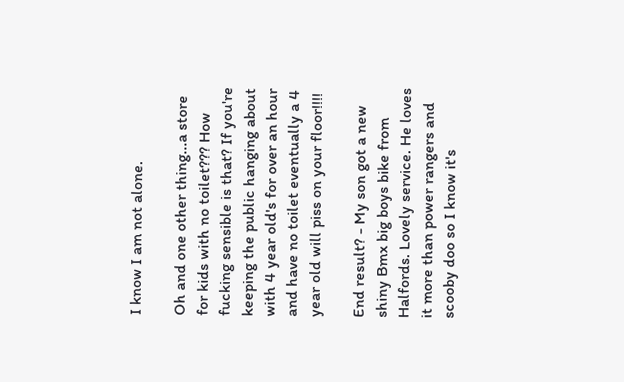I know I am not alone.

Oh and one other thing...a store for kids with no toilet??? How fucking sensible is that? If you're keeping the public hanging about with 4 year old's for over an hour and have no toilet eventually a 4 year old will piss on your floor!!!!

End result? - My son got a new shiny Bmx big boys bike from Halfords. Lovely service. He loves it more than power rangers and scooby doo so I know it's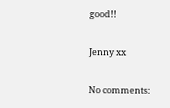good!!

Jenny xx

No comments: